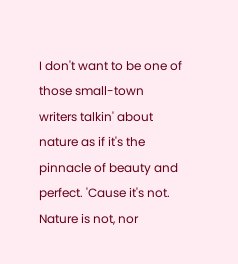I don't want to be one of those small-town writers talkin' about nature as if it's the pinnacle of beauty and perfect. 'Cause it's not. Nature is not, nor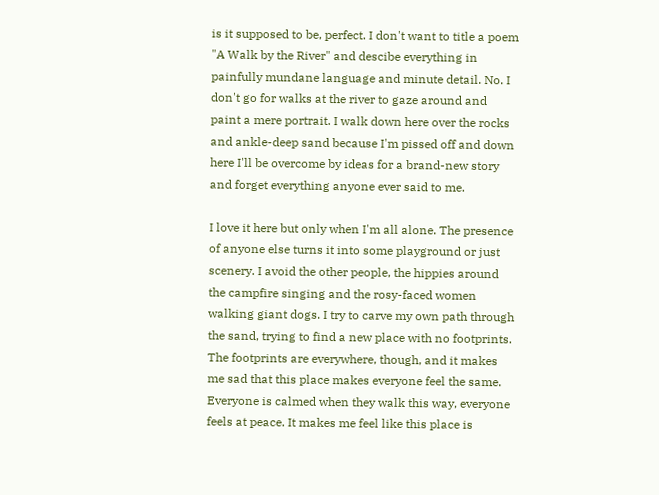is it supposed to be, perfect. I don't want to title a poem "A Walk by the River" and descibe everything in painfully mundane language and minute detail. No. I don't go for walks at the river to gaze around and paint a mere portrait. I walk down here over the rocks and ankle-deep sand because I'm pissed off and down here I'll be overcome by ideas for a brand-new story and forget everything anyone ever said to me.

I love it here but only when I'm all alone. The presence of anyone else turns it into some playground or just scenery. I avoid the other people, the hippies around the campfire singing and the rosy-faced women walking giant dogs. I try to carve my own path through the sand, trying to find a new place with no footprints. The footprints are everywhere, though, and it makes me sad that this place makes everyone feel the same. Everyone is calmed when they walk this way, everyone feels at peace. It makes me feel like this place is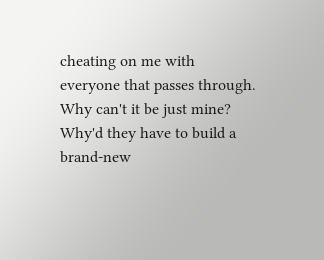cheating on me with everyone that passes through. Why can't it be just mine? Why'd they have to build a brand-new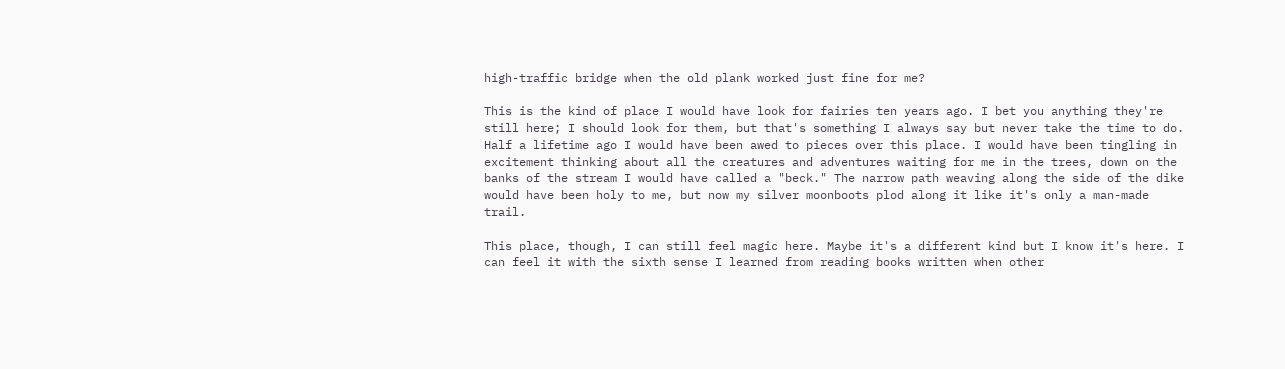high-traffic bridge when the old plank worked just fine for me?

This is the kind of place I would have look for fairies ten years ago. I bet you anything they're still here; I should look for them, but that's something I always say but never take the time to do. Half a lifetime ago I would have been awed to pieces over this place. I would have been tingling in excitement thinking about all the creatures and adventures waiting for me in the trees, down on the banks of the stream I would have called a "beck." The narrow path weaving along the side of the dike would have been holy to me, but now my silver moonboots plod along it like it's only a man-made trail.

This place, though, I can still feel magic here. Maybe it's a different kind but I know it's here. I can feel it with the sixth sense I learned from reading books written when other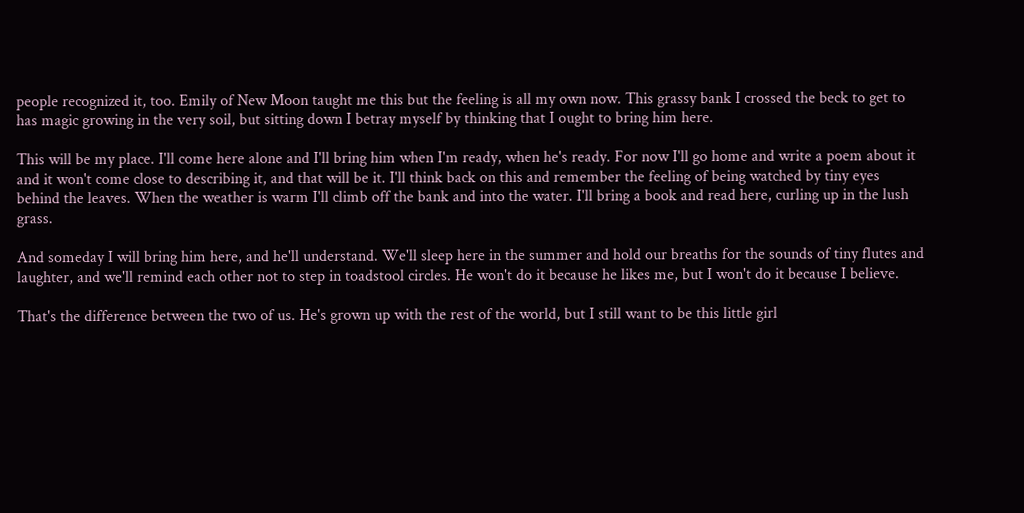people recognized it, too. Emily of New Moon taught me this but the feeling is all my own now. This grassy bank I crossed the beck to get to has magic growing in the very soil, but sitting down I betray myself by thinking that I ought to bring him here.

This will be my place. I'll come here alone and I'll bring him when I'm ready, when he's ready. For now I'll go home and write a poem about it and it won't come close to describing it, and that will be it. I'll think back on this and remember the feeling of being watched by tiny eyes behind the leaves. When the weather is warm I'll climb off the bank and into the water. I'll bring a book and read here, curling up in the lush grass.

And someday I will bring him here, and he'll understand. We'll sleep here in the summer and hold our breaths for the sounds of tiny flutes and laughter, and we'll remind each other not to step in toadstool circles. He won't do it because he likes me, but I won't do it because I believe.

That's the difference between the two of us. He's grown up with the rest of the world, but I still want to be this little girl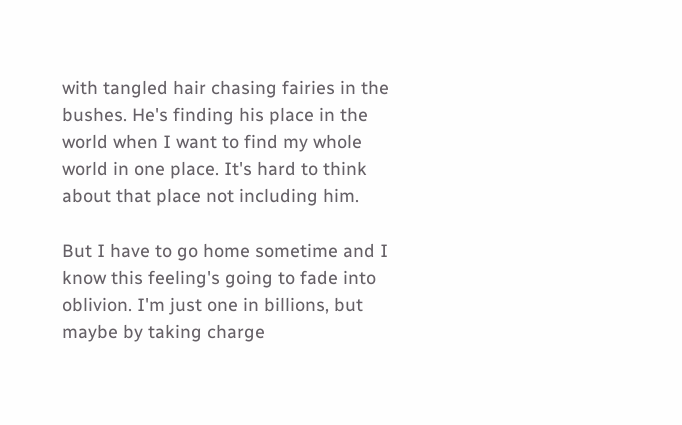with tangled hair chasing fairies in the bushes. He's finding his place in the world when I want to find my whole world in one place. It's hard to think about that place not including him.

But I have to go home sometime and I know this feeling's going to fade into oblivion. I'm just one in billions, but maybe by taking charge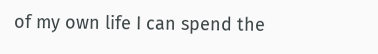of my own life I can spend the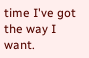time I've got the way I want.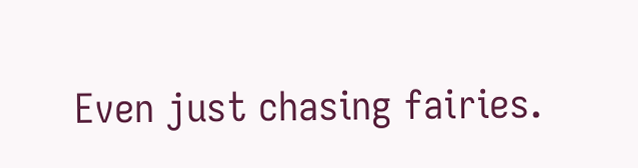Even just chasing fairies.